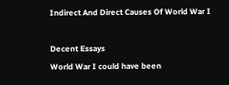Indirect And Direct Causes Of World War I

Decent Essays
World War I could have been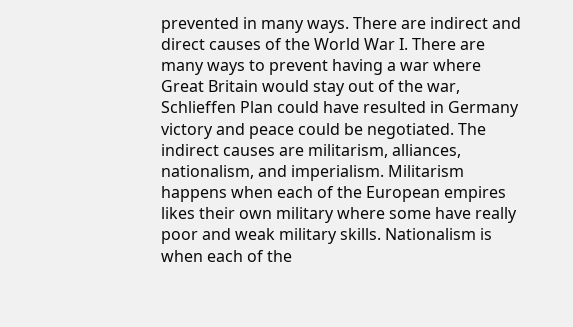prevented in many ways. There are indirect and direct causes of the World War I. There are many ways to prevent having a war where Great Britain would stay out of the war, Schlieffen Plan could have resulted in Germany victory and peace could be negotiated. The indirect causes are militarism, alliances, nationalism, and imperialism. Militarism happens when each of the European empires likes their own military where some have really poor and weak military skills. Nationalism is when each of the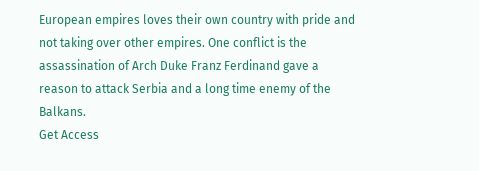European empires loves their own country with pride and not taking over other empires. One conflict is the assassination of Arch Duke Franz Ferdinand gave a reason to attack Serbia and a long time enemy of the Balkans.
Get Access